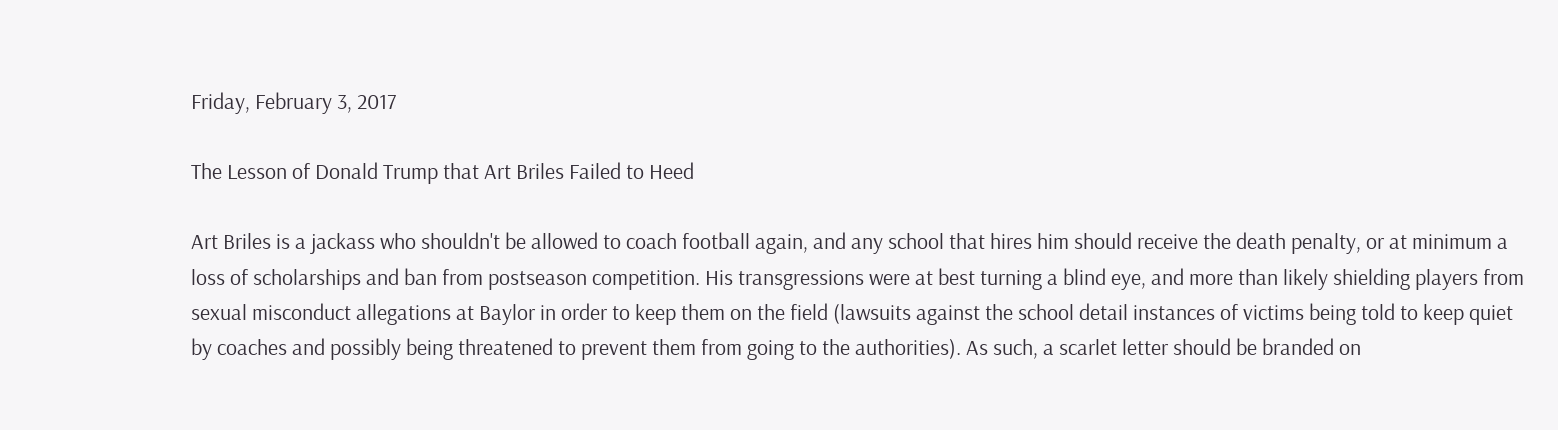Friday, February 3, 2017

The Lesson of Donald Trump that Art Briles Failed to Heed

Art Briles is a jackass who shouldn't be allowed to coach football again, and any school that hires him should receive the death penalty, or at minimum a loss of scholarships and ban from postseason competition. His transgressions were at best turning a blind eye, and more than likely shielding players from sexual misconduct allegations at Baylor in order to keep them on the field (lawsuits against the school detail instances of victims being told to keep quiet by coaches and possibly being threatened to prevent them from going to the authorities). As such, a scarlet letter should be branded on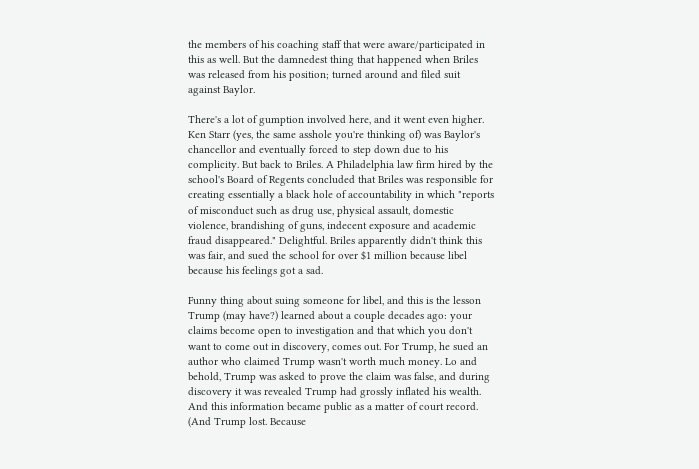the members of his coaching staff that were aware/participated in this as well. But the damnedest thing that happened when Briles was released from his position; turned around and filed suit against Baylor.

There's a lot of gumption involved here, and it went even higher. Ken Starr (yes, the same asshole you're thinking of) was Baylor's chancellor and eventually forced to step down due to his complicity. But back to Briles. A Philadelphia law firm hired by the school's Board of Regents concluded that Briles was responsible for creating essentially a black hole of accountability in which "reports of misconduct such as drug use, physical assault, domestic violence, brandishing of guns, indecent exposure and academic fraud disappeared." Delightful. Briles apparently didn't think this was fair, and sued the school for over $1 million because libel because his feelings got a sad.

Funny thing about suing someone for libel, and this is the lesson Trump (may have?) learned about a couple decades ago: your claims become open to investigation and that which you don't want to come out in discovery, comes out. For Trump, he sued an author who claimed Trump wasn't worth much money. Lo and behold, Trump was asked to prove the claim was false, and during discovery it was revealed Trump had grossly inflated his wealth. And this information became public as a matter of court record. (And Trump lost. Because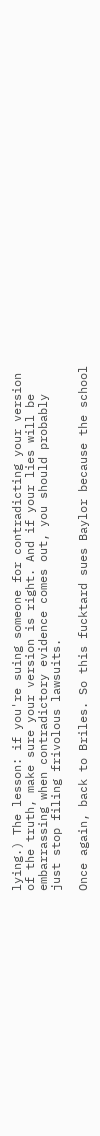lying.) The lesson: if you're suing someone for contradicting your version of the truth, make sure your version is right. And if your lies will be embarrassing when contradictory evidence comes out, you should probably just stop filing frivolous lawsuits.

Once again, back to Briles. So this fucktard sues Baylor because the school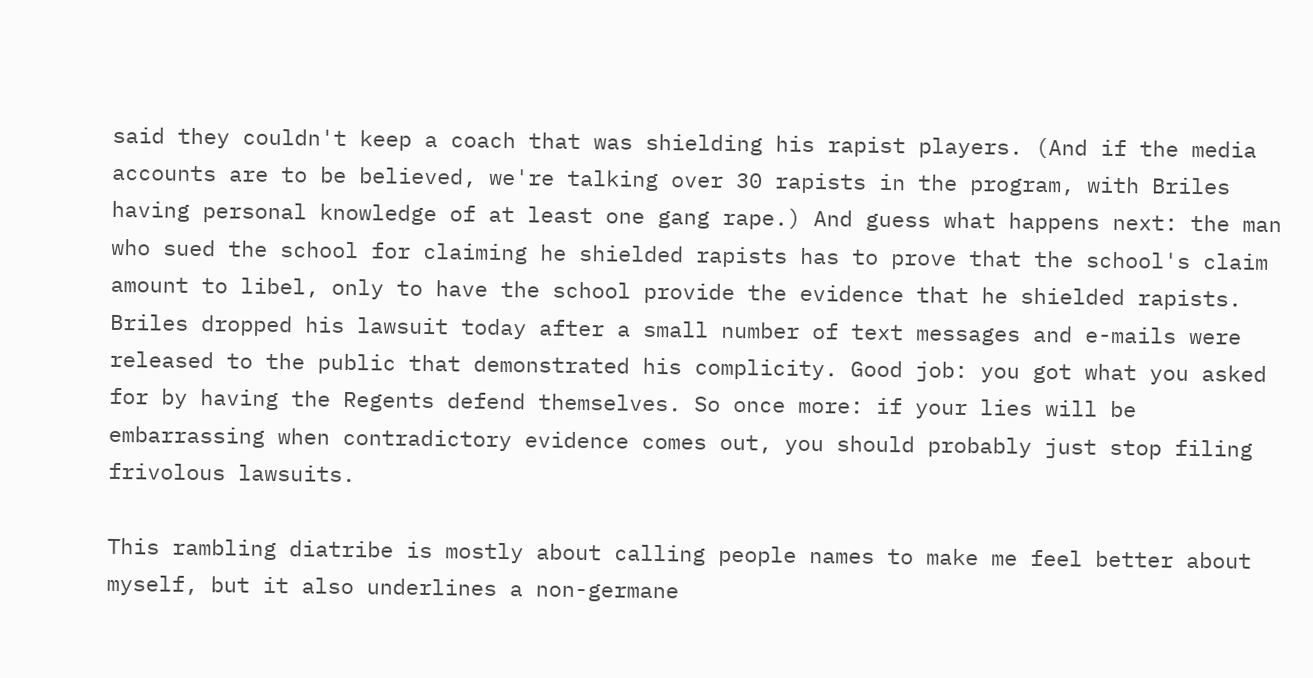said they couldn't keep a coach that was shielding his rapist players. (And if the media accounts are to be believed, we're talking over 30 rapists in the program, with Briles having personal knowledge of at least one gang rape.) And guess what happens next: the man who sued the school for claiming he shielded rapists has to prove that the school's claim amount to libel, only to have the school provide the evidence that he shielded rapists. Briles dropped his lawsuit today after a small number of text messages and e-mails were released to the public that demonstrated his complicity. Good job: you got what you asked for by having the Regents defend themselves. So once more: if your lies will be embarrassing when contradictory evidence comes out, you should probably just stop filing frivolous lawsuits.

This rambling diatribe is mostly about calling people names to make me feel better about myself, but it also underlines a non-germane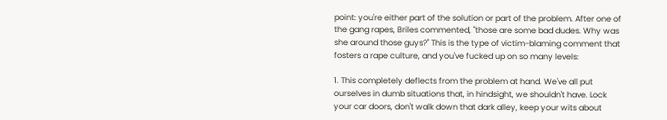point: you're either part of the solution or part of the problem. After one of the gang rapes, Briles commented, "those are some bad dudes. Why was she around those guys?" This is the type of victim-blaming comment that fosters a rape culture, and you've fucked up on so many levels:

1. This completely deflects from the problem at hand. We've all put ourselves in dumb situations that, in hindsight, we shouldn't have. Lock your car doors, don't walk down that dark alley, keep your wits about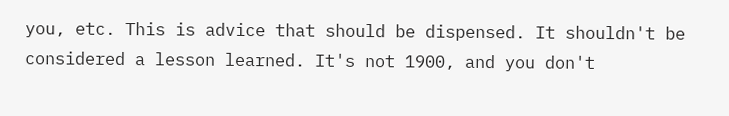you, etc. This is advice that should be dispensed. It shouldn't be considered a lesson learned. It's not 1900, and you don't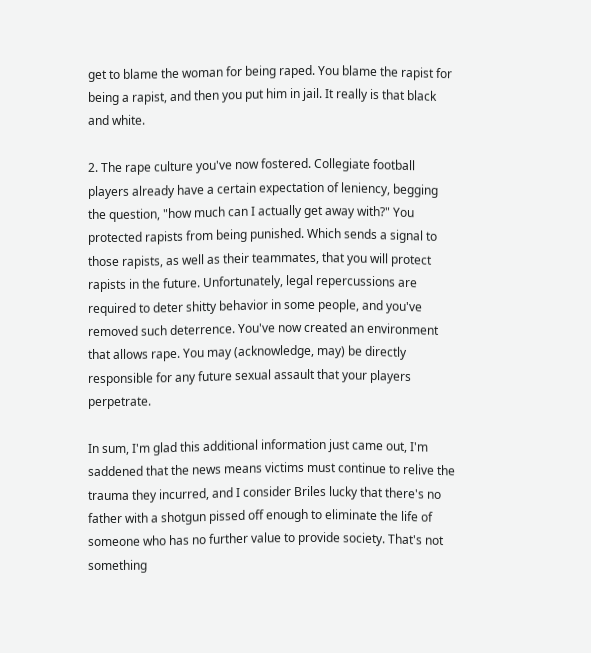get to blame the woman for being raped. You blame the rapist for being a rapist, and then you put him in jail. It really is that black and white.

2. The rape culture you've now fostered. Collegiate football players already have a certain expectation of leniency, begging the question, "how much can I actually get away with?" You protected rapists from being punished. Which sends a signal to those rapists, as well as their teammates, that you will protect rapists in the future. Unfortunately, legal repercussions are required to deter shitty behavior in some people, and you've removed such deterrence. You've now created an environment that allows rape. You may (acknowledge, may) be directly responsible for any future sexual assault that your players perpetrate.

In sum, I'm glad this additional information just came out, I'm saddened that the news means victims must continue to relive the trauma they incurred, and I consider Briles lucky that there's no father with a shotgun pissed off enough to eliminate the life of someone who has no further value to provide society. That's not something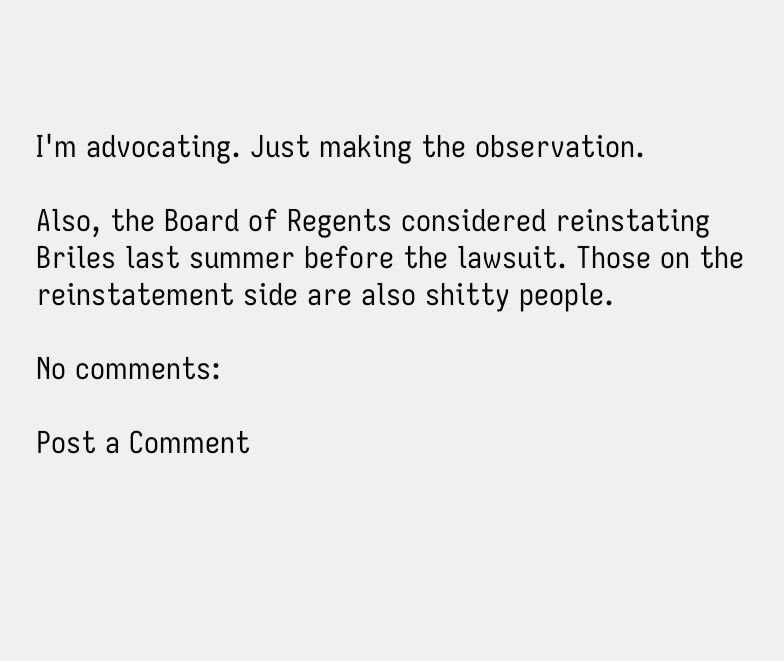I'm advocating. Just making the observation.

Also, the Board of Regents considered reinstating Briles last summer before the lawsuit. Those on the reinstatement side are also shitty people.

No comments:

Post a Comment